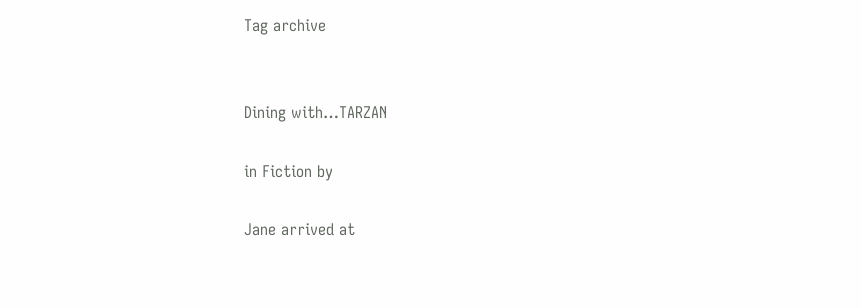Tag archive


Dining with…TARZAN

in Fiction by

Jane arrived at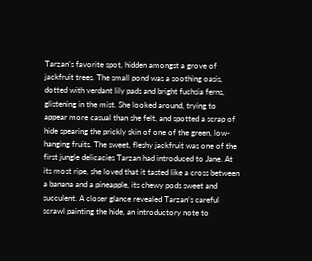Tarzan’s favorite spot, hidden amongst a grove of jackfruit trees. The small pond was a soothing oasis, dotted with verdant lily pads and bright fuchsia ferns, glistening in the mist. She looked around, trying to appear more casual than she felt, and spotted a scrap of hide spearing the prickly skin of one of the green, low-hanging fruits. The sweet, fleshy jackfruit was one of the first jungle delicacies Tarzan had introduced to Jane. At its most ripe, she loved that it tasted like a cross between a banana and a pineapple, its chewy pods sweet and succulent. A closer glance revealed Tarzan’s careful scrawl painting the hide, an introductory note to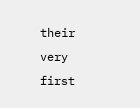their very first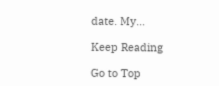date. My…

Keep Reading

Go to Top